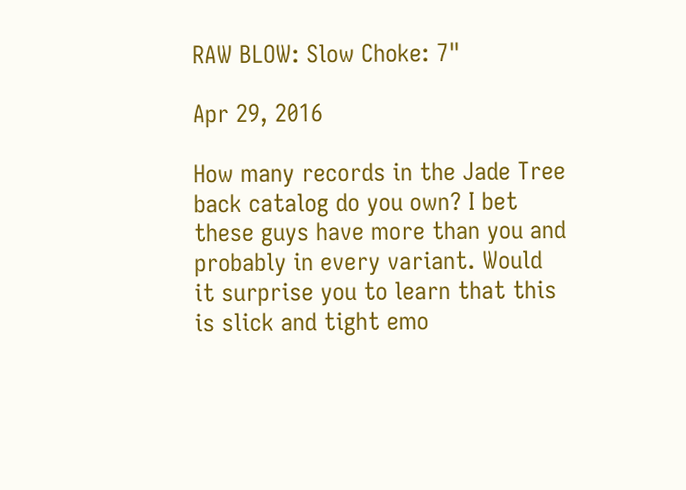RAW BLOW: Slow Choke: 7"

Apr 29, 2016

How many records in the Jade Tree back catalog do you own? I bet these guys have more than you and probably in every variant. Would it surprise you to learn that this is slick and tight emo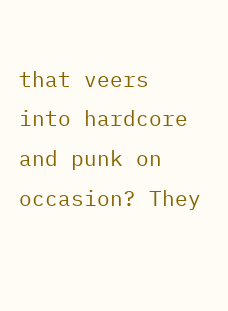that veers into hardcore and punk on occasion? They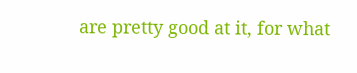are pretty good at it, for what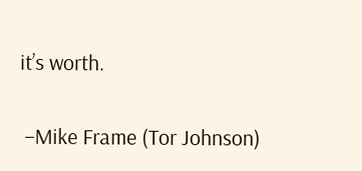it’s worth.

 –Mike Frame (Tor Johnson)